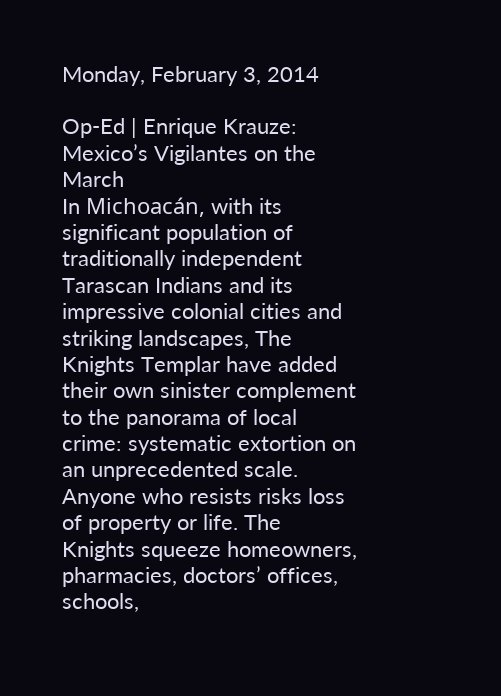Monday, February 3, 2014

Op-Ed | Enrique Krauze: Mexico’s Vigilantes on the March
In Michoacán, with its significant population of traditionally independent Tarascan Indians and its impressive colonial cities and striking landscapes, The Knights Templar have added their own sinister complement to the panorama of local crime: systematic extortion on an unprecedented scale. Anyone who resists risks loss of property or life. The Knights squeeze homeowners, pharmacies, doctors’ offices, schools,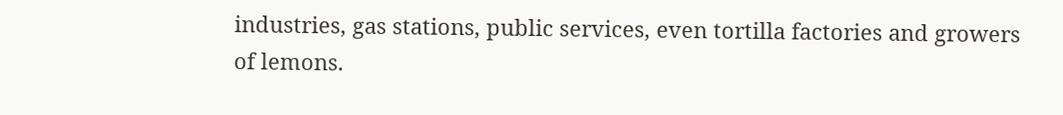industries, gas stations, public services, even tortilla factories and growers of lemons.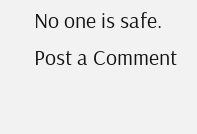No one is safe.
Post a Comment